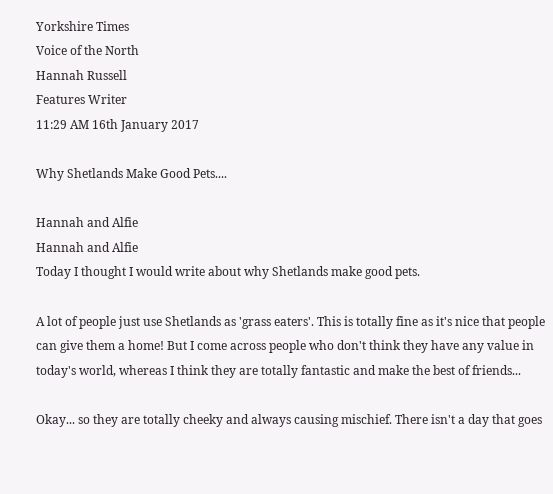Yorkshire Times
Voice of the North
Hannah Russell
Features Writer
11:29 AM 16th January 2017

Why Shetlands Make Good Pets....

Hannah and Alfie
Hannah and Alfie
Today I thought I would write about why Shetlands make good pets.

A lot of people just use Shetlands as 'grass eaters'. This is totally fine as it's nice that people can give them a home! But I come across people who don't think they have any value in today's world, whereas I think they are totally fantastic and make the best of friends...

Okay... so they are totally cheeky and always causing mischief. There isn't a day that goes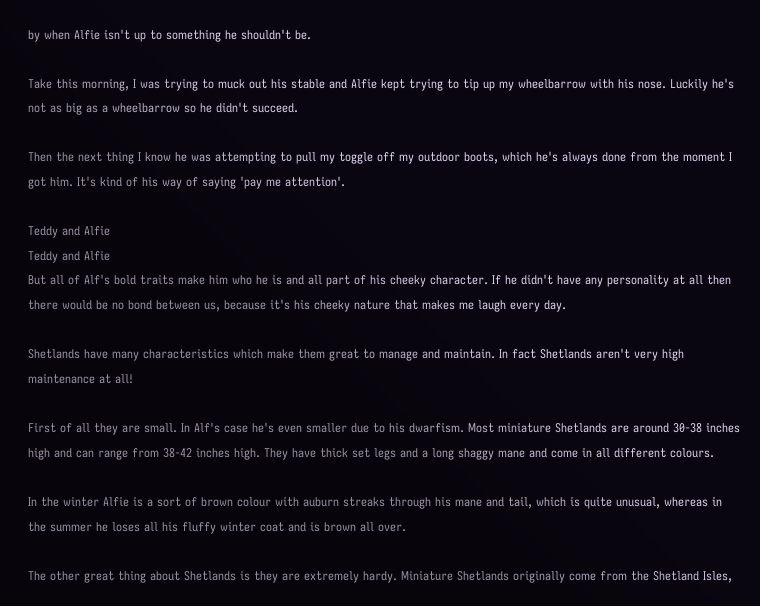by when Alfie isn't up to something he shouldn't be.

Take this morning, I was trying to muck out his stable and Alfie kept trying to tip up my wheelbarrow with his nose. Luckily he's not as big as a wheelbarrow so he didn't succeed.

Then the next thing I know he was attempting to pull my toggle off my outdoor boots, which he's always done from the moment I got him. It's kind of his way of saying 'pay me attention'.

Teddy and Alfie
Teddy and Alfie
But all of Alf's bold traits make him who he is and all part of his cheeky character. If he didn't have any personality at all then there would be no bond between us, because it's his cheeky nature that makes me laugh every day.

Shetlands have many characteristics which make them great to manage and maintain. In fact Shetlands aren't very high maintenance at all!

First of all they are small. In Alf's case he's even smaller due to his dwarfism. Most miniature Shetlands are around 30-38 inches high and can range from 38-42 inches high. They have thick set legs and a long shaggy mane and come in all different colours.

In the winter Alfie is a sort of brown colour with auburn streaks through his mane and tail, which is quite unusual, whereas in the summer he loses all his fluffy winter coat and is brown all over.

The other great thing about Shetlands is they are extremely hardy. Miniature Shetlands originally come from the Shetland Isles,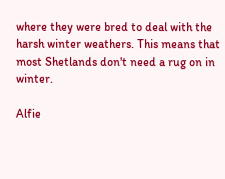where they were bred to deal with the harsh winter weathers. This means that most Shetlands don't need a rug on in winter.

Alfie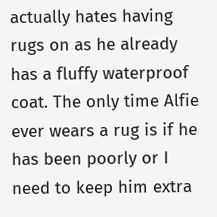actually hates having rugs on as he already has a fluffy waterproof coat. The only time Alfie ever wears a rug is if he has been poorly or I need to keep him extra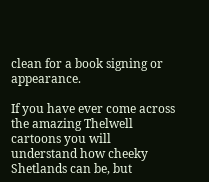clean for a book signing or appearance.

If you have ever come across the amazing Thelwell cartoons you will understand how cheeky Shetlands can be, but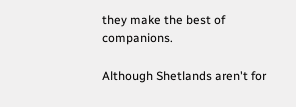they make the best of companions.

Although Shetlands aren't for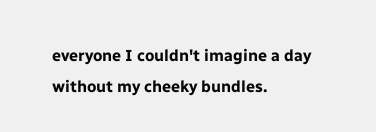everyone I couldn't imagine a day without my cheeky bundles.